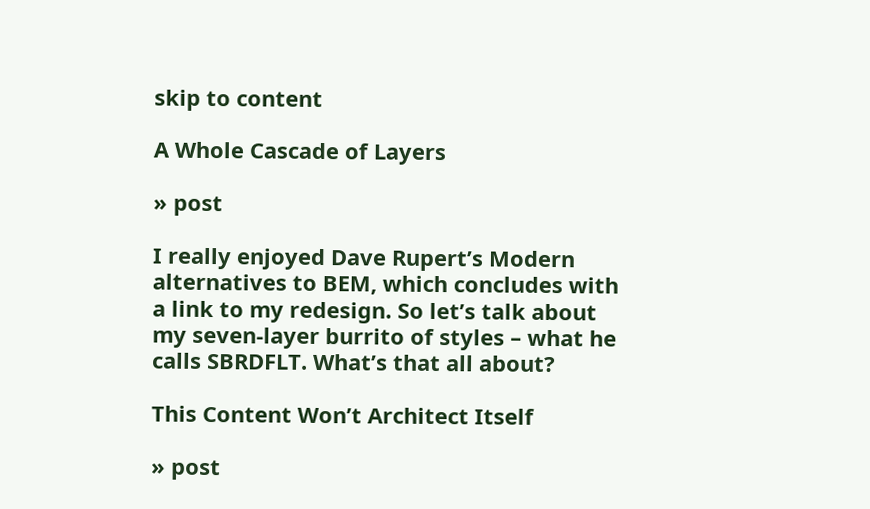skip to content

A Whole Cascade of Layers

» post

I really enjoyed Dave Rupert’s Modern alternatives to BEM, which concludes with a link to my redesign. So let’s talk about my seven-layer burrito of styles – what he calls SBRDFLT. What’s that all about?

This Content Won’t Architect Itself

» post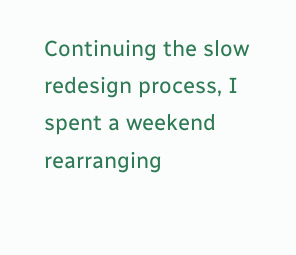Continuing the slow redesign process, I spent a weekend rearranging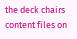the deck chairs content files on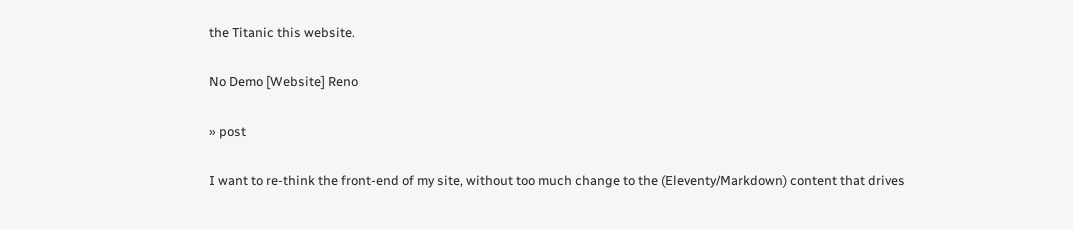the Titanic this website.

No Demo [Website] Reno

» post

I want to re-think the front-end of my site, without too much change to the (Eleventy/Markdown) content that drives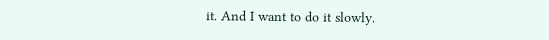it. And I want to do it slowly.